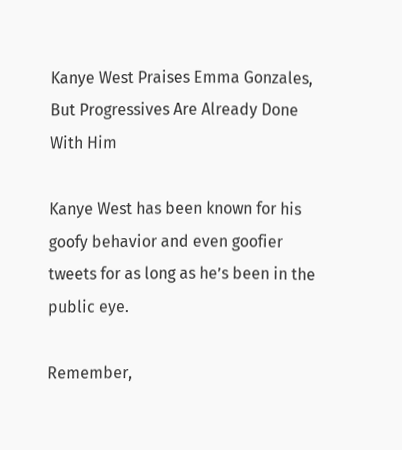Kanye West Praises Emma Gonzales, But Progressives Are Already Done With Him

Kanye West has been known for his goofy behavior and even goofier tweets for as long as he’s been in the public eye.

Remember,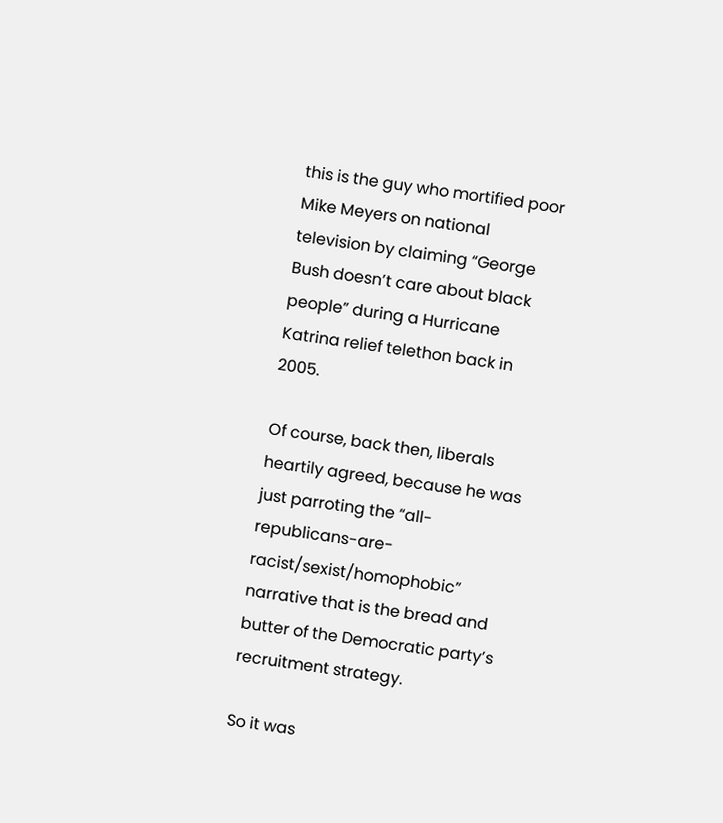this is the guy who mortified poor Mike Meyers on national television by claiming “George Bush doesn’t care about black people” during a Hurricane Katrina relief telethon back in 2005.

Of course, back then, liberals heartily agreed, because he was just parroting the “all-republicans-are-racist/sexist/homophobic” narrative that is the bread and butter of the Democratic party’s recruitment strategy.

So it was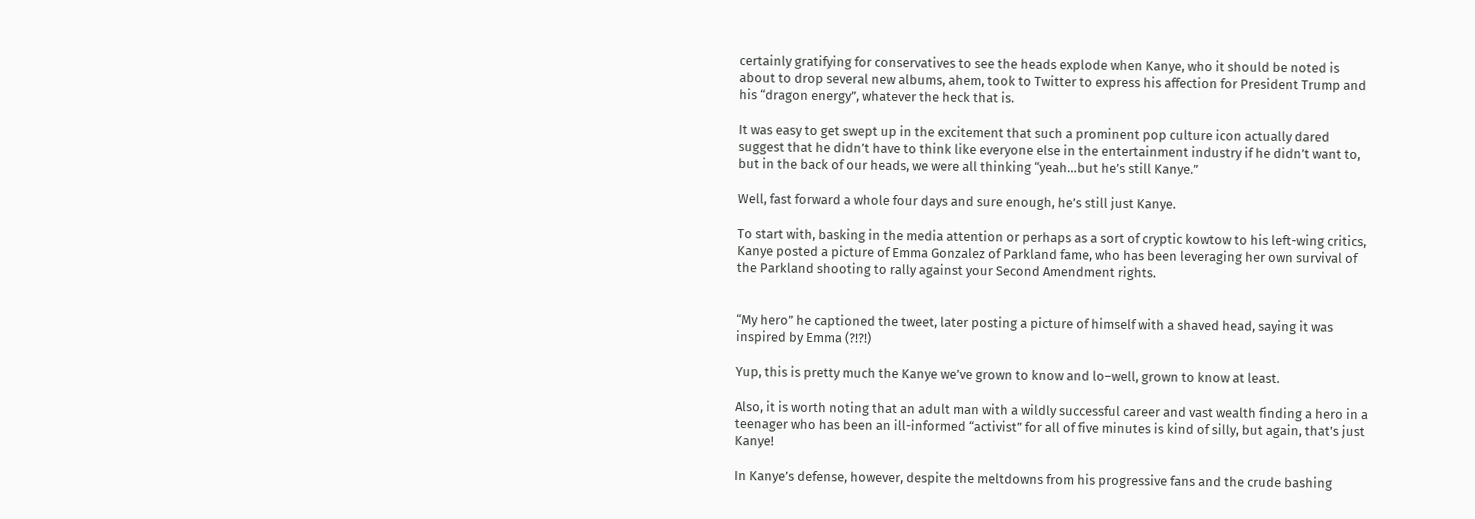certainly gratifying for conservatives to see the heads explode when Kanye, who it should be noted is about to drop several new albums, ahem, took to Twitter to express his affection for President Trump and his “dragon energy”, whatever the heck that is.

It was easy to get swept up in the excitement that such a prominent pop culture icon actually dared suggest that he didn’t have to think like everyone else in the entertainment industry if he didn’t want to, but in the back of our heads, we were all thinking “yeah…but he’s still Kanye.”

Well, fast forward a whole four days and sure enough, he’s still just Kanye.

To start with, basking in the media attention or perhaps as a sort of cryptic kowtow to his left-wing critics, Kanye posted a picture of Emma Gonzalez of Parkland fame, who has been leveraging her own survival of the Parkland shooting to rally against your Second Amendment rights.


“My hero” he captioned the tweet, later posting a picture of himself with a shaved head, saying it was inspired by Emma (?!?!)

Yup, this is pretty much the Kanye we’ve grown to know and lo–well, grown to know at least.

Also, it is worth noting that an adult man with a wildly successful career and vast wealth finding a hero in a teenager who has been an ill-informed “activist” for all of five minutes is kind of silly, but again, that’s just Kanye!

In Kanye’s defense, however, despite the meltdowns from his progressive fans and the crude bashing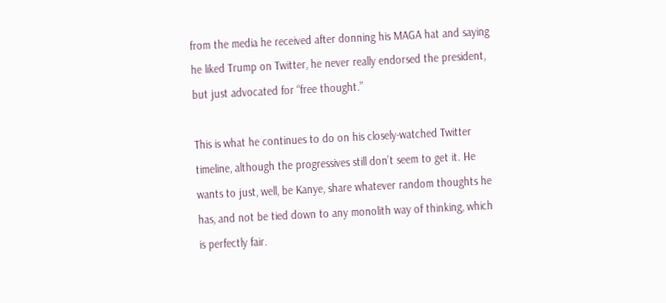from the media he received after donning his MAGA hat and saying he liked Trump on Twitter, he never really endorsed the president, but just advocated for “free thought.”

This is what he continues to do on his closely-watched Twitter timeline, although the progressives still don’t seem to get it. He wants to just, well, be Kanye, share whatever random thoughts he has, and not be tied down to any monolith way of thinking, which is perfectly fair.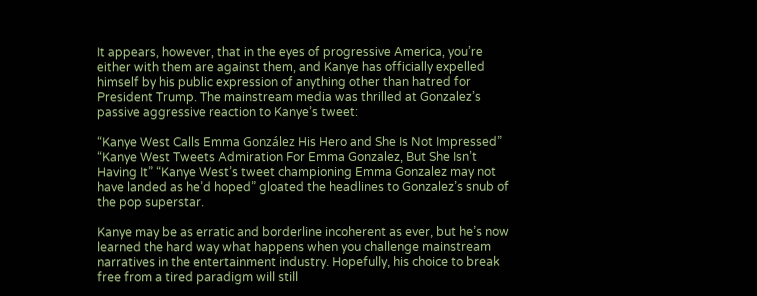It appears, however, that in the eyes of progressive America, you’re either with them are against them, and Kanye has officially expelled himself by his public expression of anything other than hatred for President Trump. The mainstream media was thrilled at Gonzalez’s passive aggressive reaction to Kanye’s tweet:

“Kanye West Calls Emma González His Hero and She Is Not Impressed” “Kanye West Tweets Admiration For Emma Gonzalez, But She Isn’t Having It” “Kanye West’s tweet championing Emma Gonzalez may not have landed as he’d hoped” gloated the headlines to Gonzalez’s snub of the pop superstar.

Kanye may be as erratic and borderline incoherent as ever, but he’s now learned the hard way what happens when you challenge mainstream narratives in the entertainment industry. Hopefully, his choice to break free from a tired paradigm will still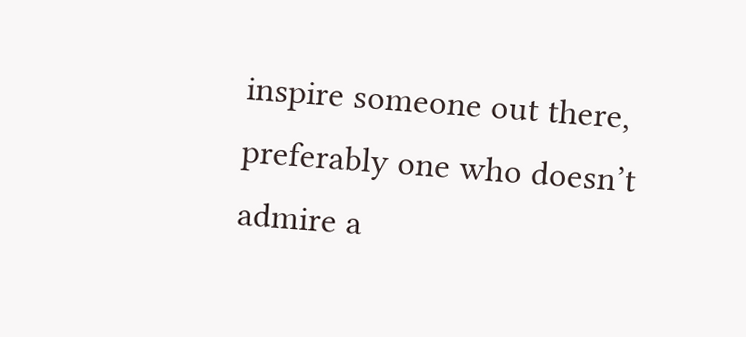inspire someone out there, preferably one who doesn’t admire a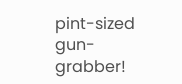pint-sized gun-grabber!